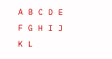A B C D E F G H I J K L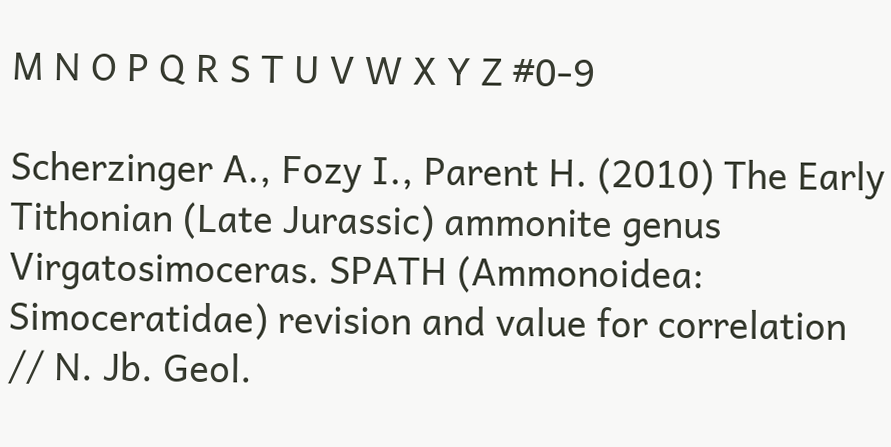M N O P Q R S T U V W X Y Z #0-9

Scherzinger A., Fozy I., Parent H. (2010) The Early Tithonian (Late Jurassic) ammonite genus Virgatosimoceras. SPATH (Ammonoidea: Simoceratidae) revision and value for correlation // N. Jb. Geol.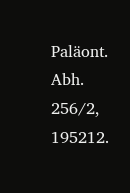Paläont. Abh. 256/2, 195212.